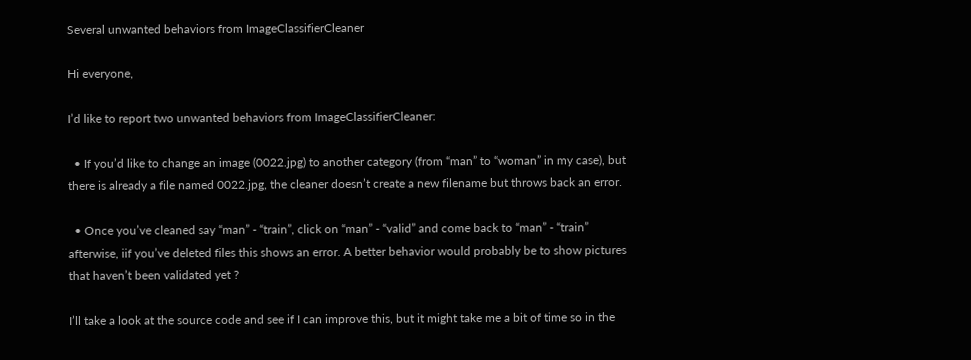Several unwanted behaviors from ImageClassifierCleaner

Hi everyone,

I’d like to report two unwanted behaviors from ImageClassifierCleaner:

  • If you’d like to change an image (0022.jpg) to another category (from “man” to “woman” in my case), but there is already a file named 0022.jpg, the cleaner doesn’t create a new filename but throws back an error.

  • Once you’ve cleaned say “man” - “train”, click on “man” - “valid” and come back to “man” - “train” afterwise, iif you’ve deleted files this shows an error. A better behavior would probably be to show pictures that haven’t been validated yet ?

I’ll take a look at the source code and see if I can improve this, but it might take me a bit of time so in the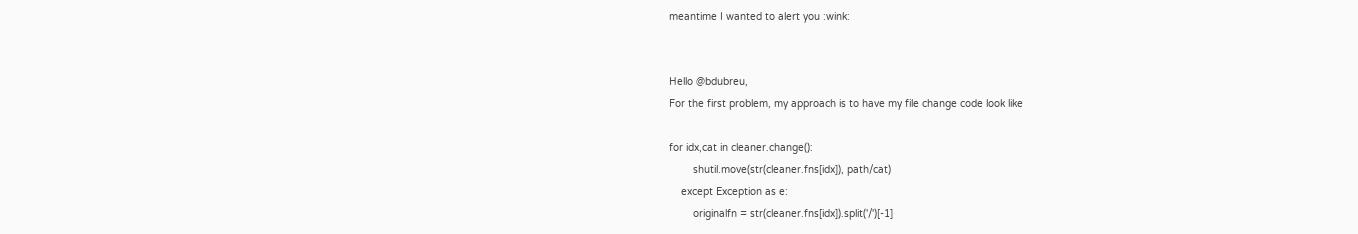meantime I wanted to alert you :wink:


Hello @bdubreu,
For the first problem, my approach is to have my file change code look like

for idx,cat in cleaner.change():
        shutil.move(str(cleaner.fns[idx]), path/cat)
    except Exception as e:
        originalfn = str(cleaner.fns[idx]).split('/')[-1]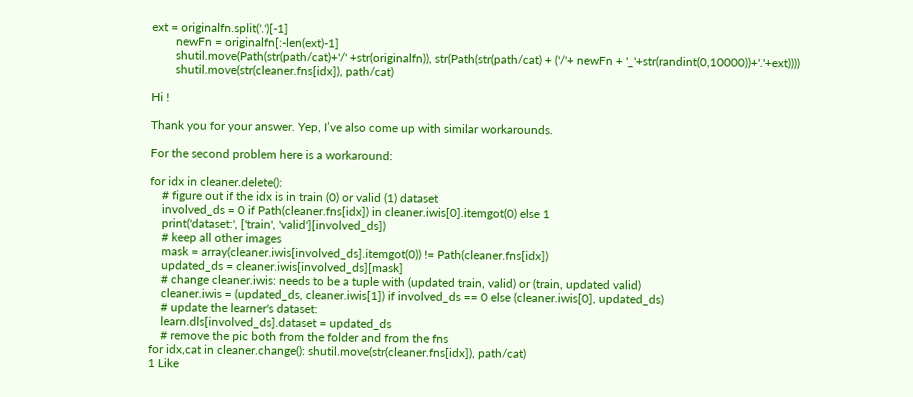ext = originalfn.split('.')[-1]
        newFn = originalfn[:-len(ext)-1]
        shutil.move(Path(str(path/cat)+'/' +str(originalfn)), str(Path(str(path/cat) + ('/'+ newFn + '_'+str(randint(0,10000))+'.'+ext))))
        shutil.move(str(cleaner.fns[idx]), path/cat)

Hi !

Thank you for your answer. Yep, I’ve also come up with similar workarounds.

For the second problem here is a workaround:

for idx in cleaner.delete():
    # figure out if the idx is in train (0) or valid (1) dataset
    involved_ds = 0 if Path(cleaner.fns[idx]) in cleaner.iwis[0].itemgot(0) else 1
    print('dataset:', ['train', 'valid'][involved_ds])
    # keep all other images
    mask = array(cleaner.iwis[involved_ds].itemgot(0)) != Path(cleaner.fns[idx])
    updated_ds = cleaner.iwis[involved_ds][mask]
    # change cleaner.iwis: needs to be a tuple with (updated train, valid) or (train, updated valid)
    cleaner.iwis = (updated_ds, cleaner.iwis[1]) if involved_ds == 0 else (cleaner.iwis[0], updated_ds)
    # update the learner's dataset:
    learn.dls[involved_ds].dataset = updated_ds
    # remove the pic both from the folder and from the fns
for idx,cat in cleaner.change(): shutil.move(str(cleaner.fns[idx]), path/cat)
1 Like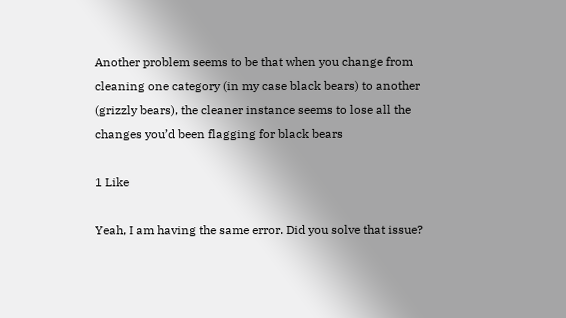Another problem seems to be that when you change from cleaning one category (in my case black bears) to another (grizzly bears), the cleaner instance seems to lose all the changes you’d been flagging for black bears

1 Like

Yeah, I am having the same error. Did you solve that issue?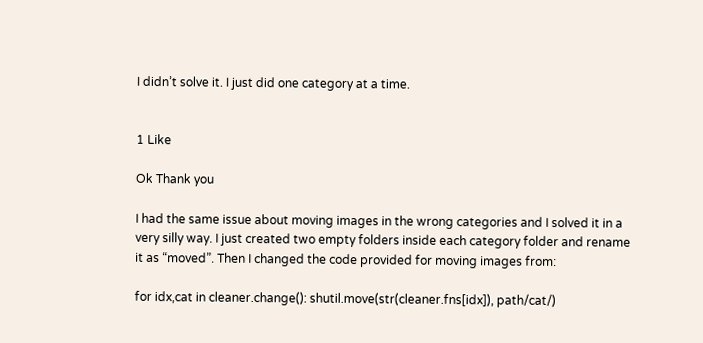I didn’t solve it. I just did one category at a time.


1 Like

Ok Thank you

I had the same issue about moving images in the wrong categories and I solved it in a very silly way. I just created two empty folders inside each category folder and rename it as “moved”. Then I changed the code provided for moving images from:

for idx,cat in cleaner.change(): shutil.move(str(cleaner.fns[idx]), path/cat/)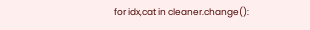for idx,cat in cleaner.change():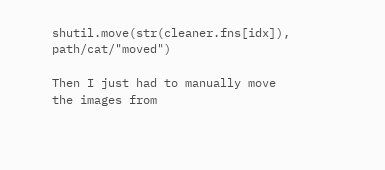shutil.move(str(cleaner.fns[idx]), path/cat/"moved")

Then I just had to manually move the images from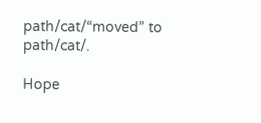path/cat/“moved” to path/cat/.

Hope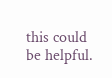this could be helpful.